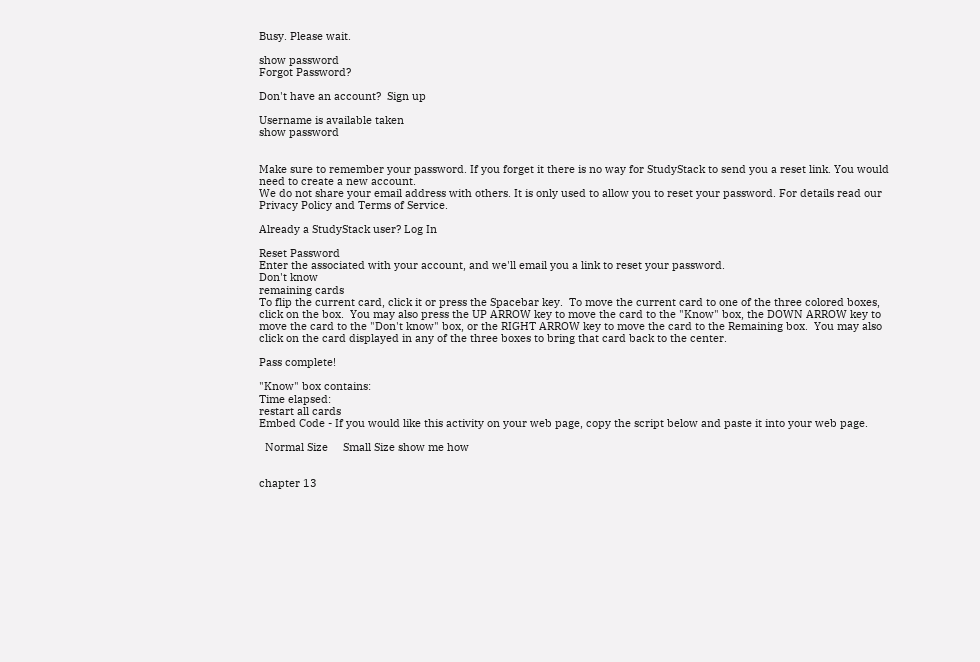Busy. Please wait.

show password
Forgot Password?

Don't have an account?  Sign up

Username is available taken
show password


Make sure to remember your password. If you forget it there is no way for StudyStack to send you a reset link. You would need to create a new account.
We do not share your email address with others. It is only used to allow you to reset your password. For details read our Privacy Policy and Terms of Service.

Already a StudyStack user? Log In

Reset Password
Enter the associated with your account, and we'll email you a link to reset your password.
Don't know
remaining cards
To flip the current card, click it or press the Spacebar key.  To move the current card to one of the three colored boxes, click on the box.  You may also press the UP ARROW key to move the card to the "Know" box, the DOWN ARROW key to move the card to the "Don't know" box, or the RIGHT ARROW key to move the card to the Remaining box.  You may also click on the card displayed in any of the three boxes to bring that card back to the center.

Pass complete!

"Know" box contains:
Time elapsed:
restart all cards
Embed Code - If you would like this activity on your web page, copy the script below and paste it into your web page.

  Normal Size     Small Size show me how


chapter 13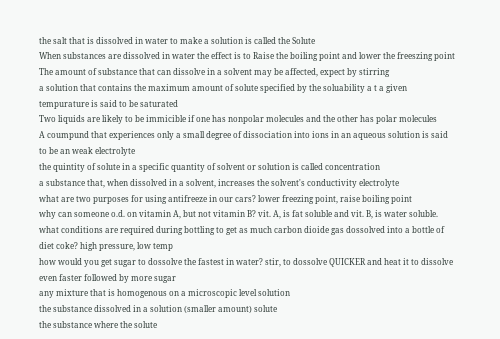the salt that is dissolved in water to make a solution is called the Solute
When substances are dissolved in water the effect is to Raise the boiling point and lower the freeszing point
The amount of substance that can dissolve in a solvent may be affected, expect by stirring
a solution that contains the maximum amount of solute specified by the soluability a t a given tempurature is said to be saturated
Two liquids are likely to be immicible if one has nonpolar molecules and the other has polar molecules
A coumpund that experiences only a small degree of dissociation into ions in an aqueous solution is said to be an weak electrolyte
the quintity of solute in a specific quantity of solvent or solution is called concentration
a substance that, when dissolved in a solvent, increases the solvent's conductivity electrolyte
what are two purposes for using antifreeze in our cars? lower freezing point, raise boiling point
why can someone o.d. on vitamin A, but not vitamin B? vit. A, is fat soluble and vit. B, is water soluble.
what conditions are required during bottling to get as much carbon dioide gas dossolved into a bottle of diet coke? high pressure, low temp
how would you get sugar to dossolve the fastest in water? stir, to dossolve QUICKER and heat it to dissolve even faster followed by more sugar
any mixture that is homogenous on a microscopic level solution
the substance dissolved in a solution (smaller amount) solute
the substance where the solute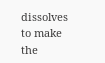dissolves to make the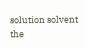solution solvent
the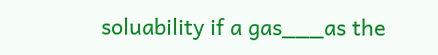soluability if a gas___as the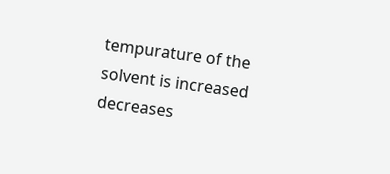tempurature of the solvent is increased decreases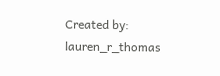Created by: lauren_r_thomas